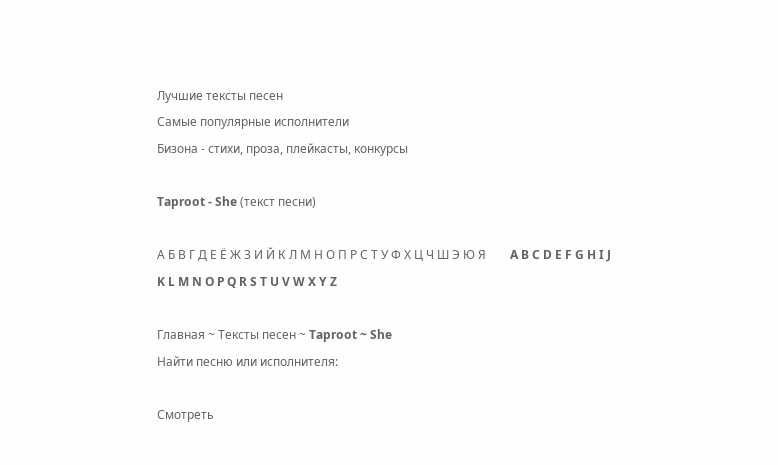Лучшие тексты песен
Самые популярные исполнители
Бизона - cтихи, проза, плейкасты, конкурсы

Taproot - She (текст песни)

А Б В Г Д Е Ё Ж З И Й К Л М Н О П Р С Т У Ф Х Ц Ч Ш Э Ю Я        A B C D E F G H I J K L M N O P Q R S T U V W X Y Z

Главная ~ Тексты песен ~ Taproot ~ She
Найти песню или исполнителя:

Смотреть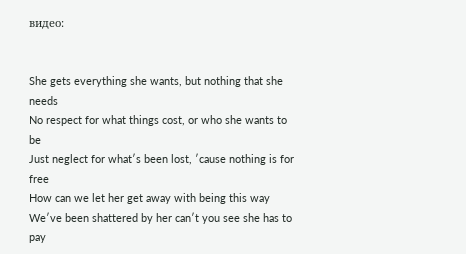видео:


She gets everything she wants, but nothing that she needs
No respect for what things cost, or who she wants to be
Just neglect for what′s been lost, ′cause nothing is for free
How can we let her get away with being this way
We′ve been shattered by her can′t you see she has to pay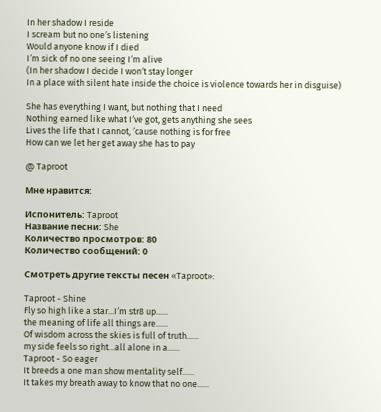In her shadow I reside
I scream but no one′s listening
Would anyone know if I died
I′m sick of no one seeing I′m alive
(In her shadow I decide I won′t stay longer
In a place with silent hate inside the choice is violence towards her in disguise)

She has everything I want, but nothing that I need
Nothing earned like what I′ve got, gets anything she sees
Lives the life that I cannot, ′cause nothing is for free
How can we let her get away she has to pay

@ Taproot

Мне нравится:

Испонитель: Taproot
Название песни: She
Количество просмотров: 80
Количество сообщений: 0

Смотреть другие тексты песен «Taproot»:

Taproot - Shine
Fly so high like a star...I′m str8 up......
the meaning of life all things are......
Of wisdom across the skies is full of truth......
my side feels so right...all alone in a......
Taproot - So eager
It breeds a one man show mentality self......
It takes my breath away to know that no one......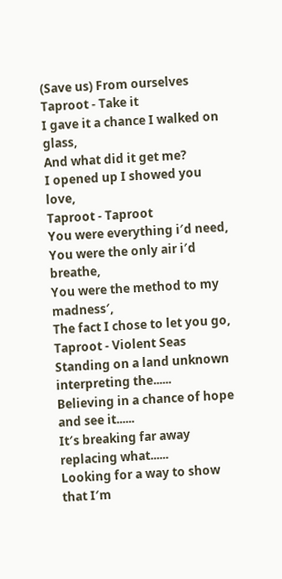(Save us) From ourselves
Taproot - Take it
I gave it a chance I walked on glass,
And what did it get me?
I opened up I showed you love,
Taproot - Taproot
You were everything i′d need,
You were the only air i′d breathe,
You were the method to my madness′,
The fact I chose to let you go,
Taproot - Violent Seas
Standing on a land unknown interpreting the......
Believing in a chance of hope and see it......
It′s breaking far away replacing what......
Looking for a way to show that I′m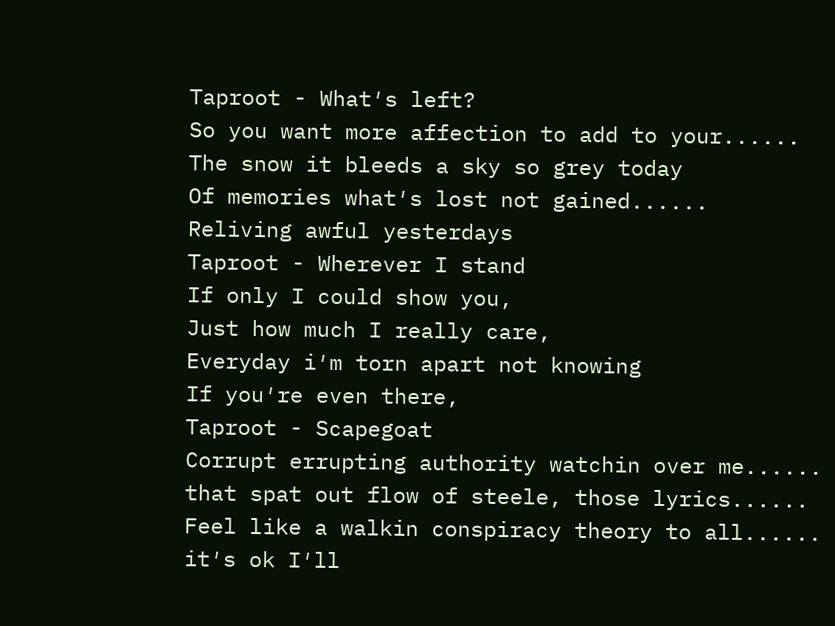Taproot - What′s left?
So you want more affection to add to your......
The snow it bleeds a sky so grey today
Of memories what′s lost not gained......
Reliving awful yesterdays
Taproot - Wherever I stand
If only I could show you,
Just how much I really care,
Everyday i′m torn apart not knowing
If you′re even there,
Taproot - Scapegoat
Corrupt errupting authority watchin over me......
that spat out flow of steele, those lyrics......
Feel like a walkin conspiracy theory to all......
it′s ok I′ll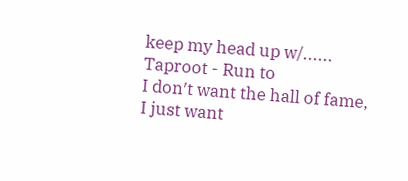keep my head up w/......
Taproot - Run to
I don′t want the hall of fame,
I just want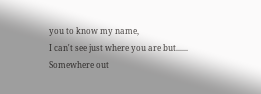you to know my name,
I can′t see just where you are but......
Somewhere out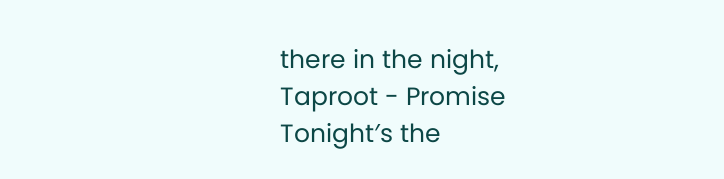there in the night,
Taproot - Promise
Tonight′s the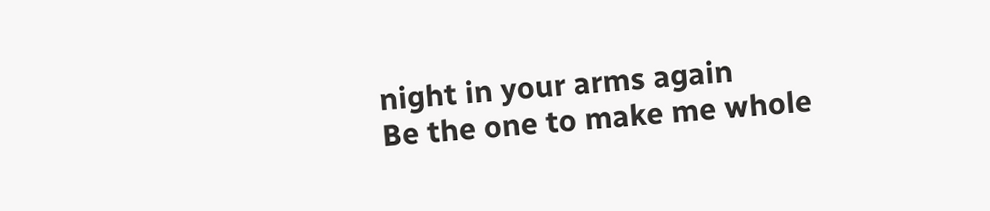night in your arms again
Be the one to make me whole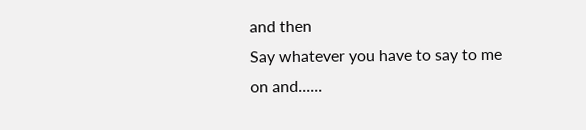and then
Say whatever you have to say to me on and......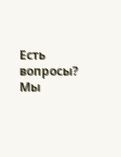Есть вопросы?
Мы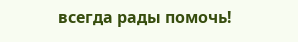всегда рады помочь!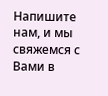Напишите нам, и мы свяжемся с Вами в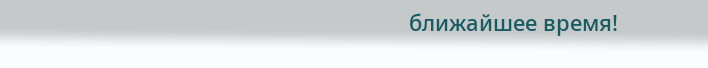ближайшее время!